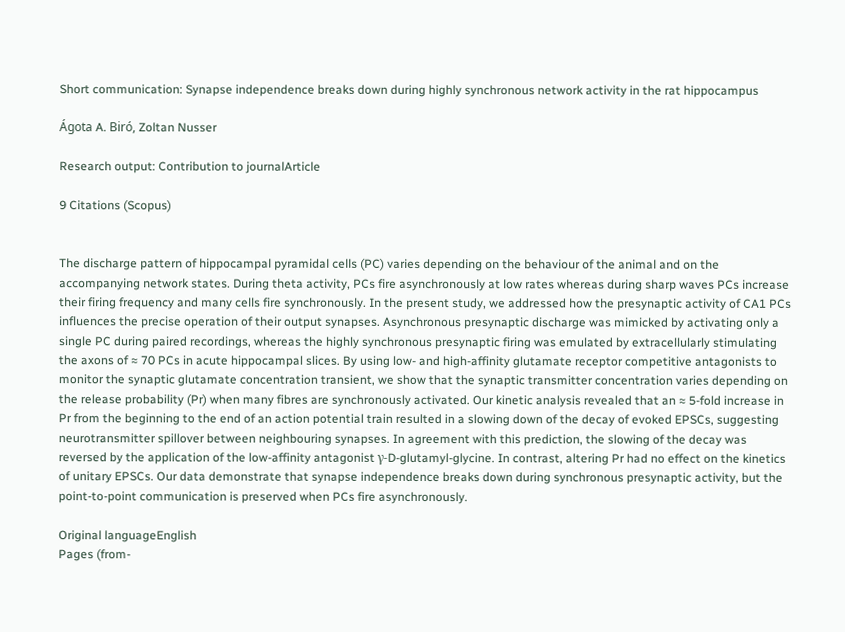Short communication: Synapse independence breaks down during highly synchronous network activity in the rat hippocampus

Ágota A. Biró, Zoltan Nusser

Research output: Contribution to journalArticle

9 Citations (Scopus)


The discharge pattern of hippocampal pyramidal cells (PC) varies depending on the behaviour of the animal and on the accompanying network states. During theta activity, PCs fire asynchronously at low rates whereas during sharp waves PCs increase their firing frequency and many cells fire synchronously. In the present study, we addressed how the presynaptic activity of CA1 PCs influences the precise operation of their output synapses. Asynchronous presynaptic discharge was mimicked by activating only a single PC during paired recordings, whereas the highly synchronous presynaptic firing was emulated by extracellularly stimulating the axons of ≈ 70 PCs in acute hippocampal slices. By using low- and high-affinity glutamate receptor competitive antagonists to monitor the synaptic glutamate concentration transient, we show that the synaptic transmitter concentration varies depending on the release probability (Pr) when many fibres are synchronously activated. Our kinetic analysis revealed that an ≈ 5-fold increase in Pr from the beginning to the end of an action potential train resulted in a slowing down of the decay of evoked EPSCs, suggesting neurotransmitter spillover between neighbouring synapses. In agreement with this prediction, the slowing of the decay was reversed by the application of the low-affinity antagonist γ-D-glutamyl-glycine. In contrast, altering Pr had no effect on the kinetics of unitary EPSCs. Our data demonstrate that synapse independence breaks down during synchronous presynaptic activity, but the point-to-point communication is preserved when PCs fire asynchronously.

Original languageEnglish
Pages (from-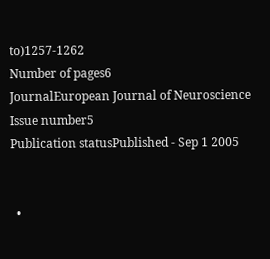to)1257-1262
Number of pages6
JournalEuropean Journal of Neuroscience
Issue number5
Publication statusPublished - Sep 1 2005


  •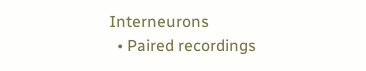Interneurons
  • Paired recordings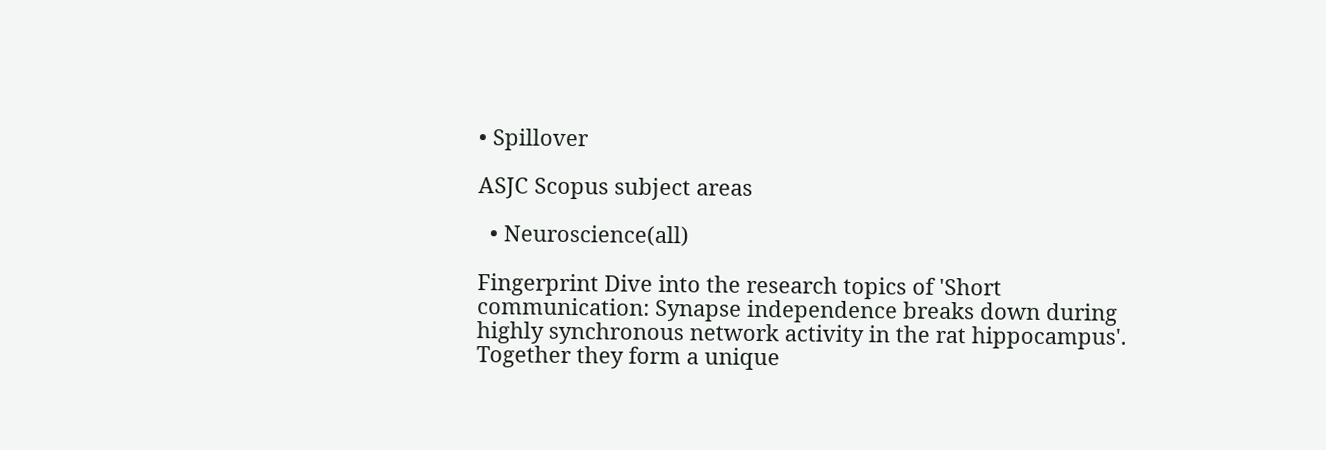• Spillover

ASJC Scopus subject areas

  • Neuroscience(all)

Fingerprint Dive into the research topics of 'Short communication: Synapse independence breaks down during highly synchronous network activity in the rat hippocampus'. Together they form a unique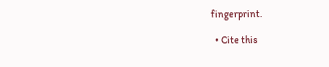fingerprint.

  • Cite this